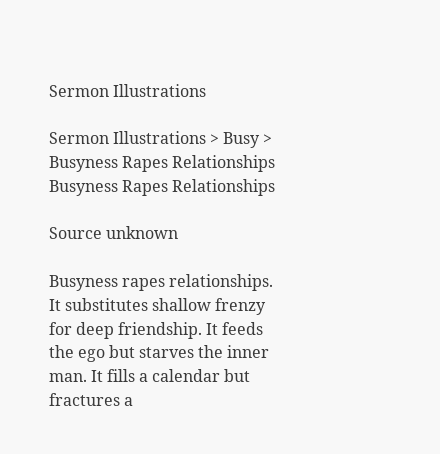Sermon Illustrations

Sermon Illustrations > Busy > Busyness Rapes Relationships
Busyness Rapes Relationships

Source unknown

Busyness rapes relationships. It substitutes shallow frenzy for deep friendship. It feeds the ego but starves the inner man. It fills a calendar but fractures a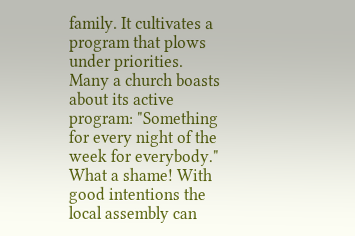family. It cultivates a program that plows under priorities. Many a church boasts about its active program: "Something for every night of the week for everybody." What a shame! With good intentions the local assembly can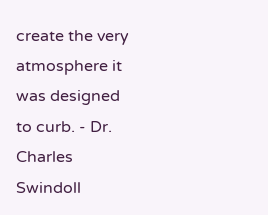create the very atmosphere it was designed to curb. - Dr. Charles Swindoll